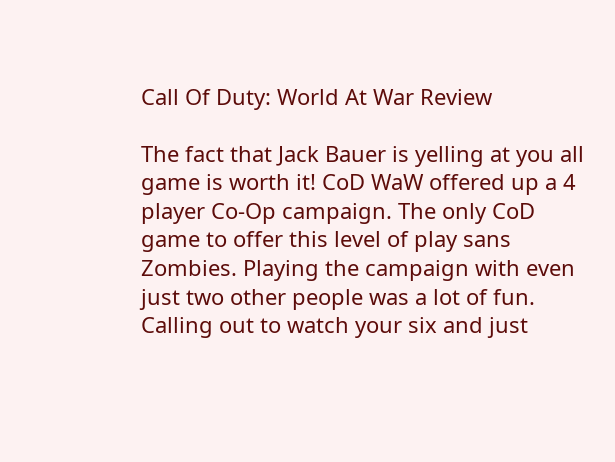Call Of Duty: World At War Review

The fact that Jack Bauer is yelling at you all game is worth it! CoD WaW offered up a 4 player Co-Op campaign. The only CoD game to offer this level of play sans Zombies. Playing the campaign with even just two other people was a lot of fun. Calling out to watch your six and just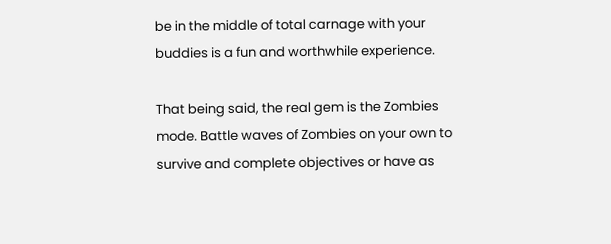be in the middle of total carnage with your buddies is a fun and worthwhile experience.

That being said, the real gem is the Zombies mode. Battle waves of Zombies on your own to survive and complete objectives or have as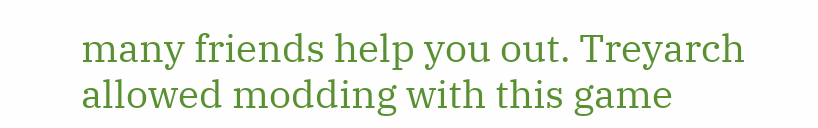many friends help you out. Treyarch allowed modding with this game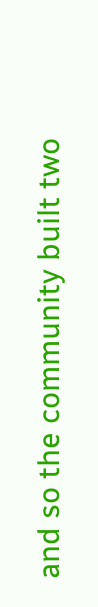and so the community built two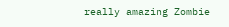really amazing Zombie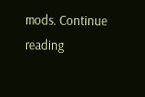mods. Continue reading